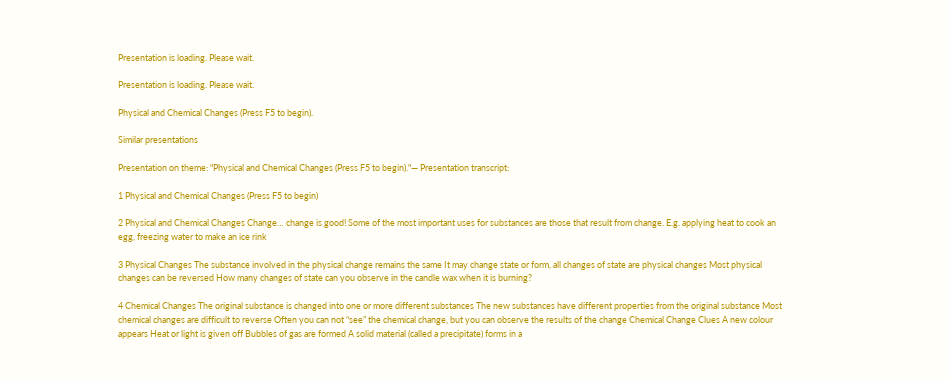Presentation is loading. Please wait.

Presentation is loading. Please wait.

Physical and Chemical Changes (Press F5 to begin).

Similar presentations

Presentation on theme: "Physical and Chemical Changes (Press F5 to begin)."— Presentation transcript:

1 Physical and Chemical Changes (Press F5 to begin)

2 Physical and Chemical Changes Change… change is good! Some of the most important uses for substances are those that result from change. E.g. applying heat to cook an egg, freezing water to make an ice rink

3 Physical Changes The substance involved in the physical change remains the same It may change state or form, all changes of state are physical changes Most physical changes can be reversed How many changes of state can you observe in the candle wax when it is burning?

4 Chemical Changes The original substance is changed into one or more different substances The new substances have different properties from the original substance Most chemical changes are difficult to reverse Often you can not “see” the chemical change, but you can observe the results of the change Chemical Change Clues A new colour appears Heat or light is given off Bubbles of gas are formed A solid material (called a precipitate) forms in a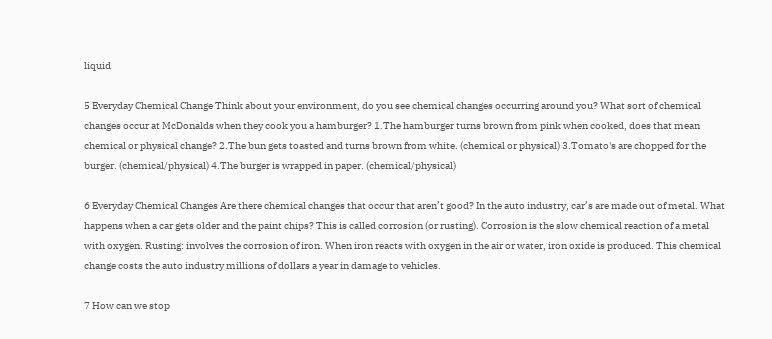liquid

5 Everyday Chemical Change Think about your environment, do you see chemical changes occurring around you? What sort of chemical changes occur at McDonalds when they cook you a hamburger? 1.The hamburger turns brown from pink when cooked, does that mean chemical or physical change? 2.The bun gets toasted and turns brown from white. (chemical or physical) 3.Tomato's are chopped for the burger. (chemical/physical) 4.The burger is wrapped in paper. (chemical/physical)

6 Everyday Chemical Changes Are there chemical changes that occur that aren’t good? In the auto industry, car’s are made out of metal. What happens when a car gets older and the paint chips? This is called corrosion (or rusting). Corrosion is the slow chemical reaction of a metal with oxygen. Rusting: involves the corrosion of iron. When iron reacts with oxygen in the air or water, iron oxide is produced. This chemical change costs the auto industry millions of dollars a year in damage to vehicles.

7 How can we stop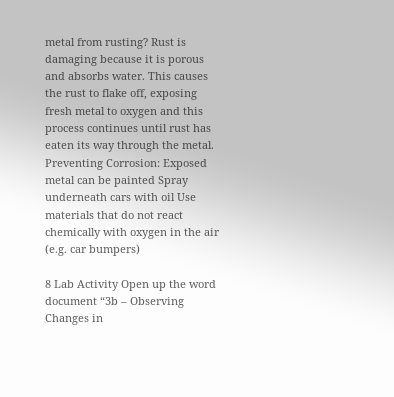metal from rusting? Rust is damaging because it is porous and absorbs water. This causes the rust to flake off, exposing fresh metal to oxygen and this process continues until rust has eaten its way through the metal. Preventing Corrosion: Exposed metal can be painted Spray underneath cars with oil Use materials that do not react chemically with oxygen in the air (e.g. car bumpers)

8 Lab Activity Open up the word document “3b – Observing Changes in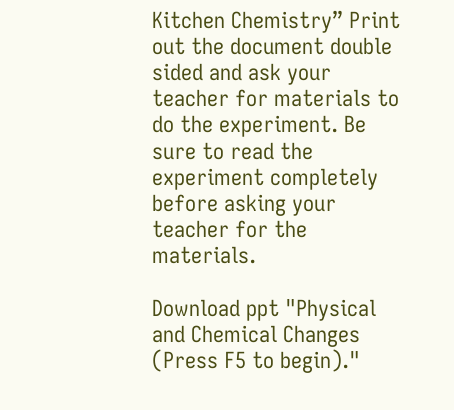Kitchen Chemistry” Print out the document double sided and ask your teacher for materials to do the experiment. Be sure to read the experiment completely before asking your teacher for the materials.

Download ppt "Physical and Chemical Changes (Press F5 to begin)."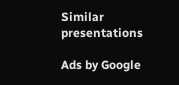Similar presentations

Ads by Google